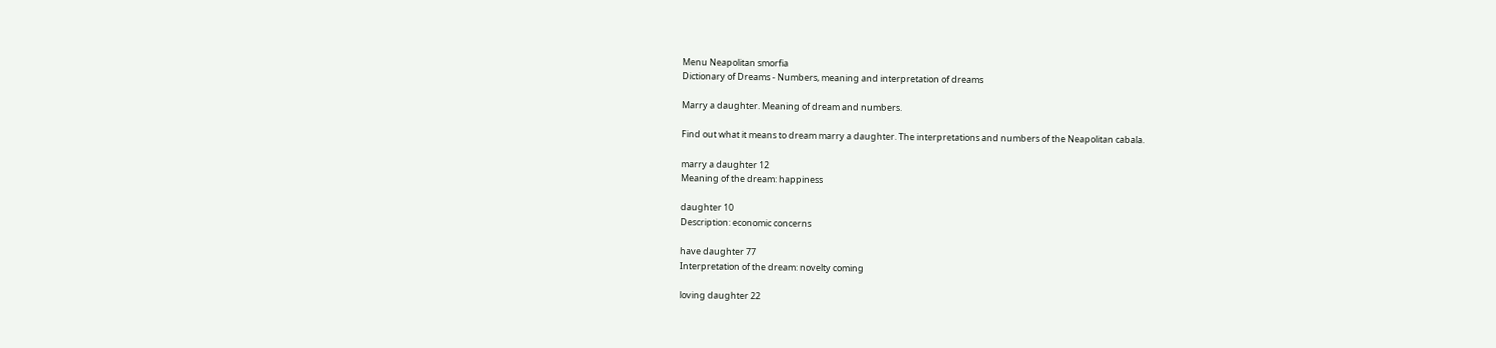Menu Neapolitan smorfia
Dictionary of Dreams - Numbers, meaning and interpretation of dreams

Marry a daughter. Meaning of dream and numbers.

Find out what it means to dream marry a daughter. The interpretations and numbers of the Neapolitan cabala.

marry a daughter 12
Meaning of the dream: happiness

daughter 10
Description: economic concerns

have daughter 77
Interpretation of the dream: novelty coming

loving daughter 22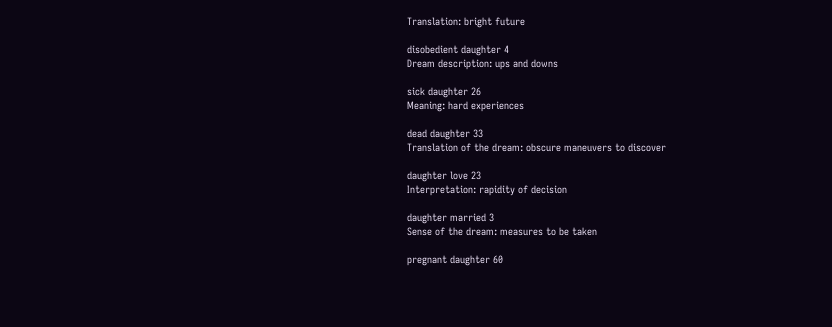Translation: bright future

disobedient daughter 4
Dream description: ups and downs

sick daughter 26
Meaning: hard experiences

dead daughter 33
Translation of the dream: obscure maneuvers to discover

daughter love 23
Interpretation: rapidity of decision

daughter married 3
Sense of the dream: measures to be taken

pregnant daughter 60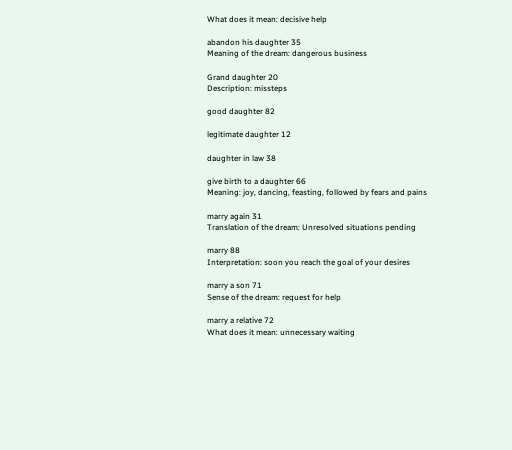What does it mean: decisive help

abandon his daughter 35
Meaning of the dream: dangerous business

Grand daughter 20
Description: missteps

good daughter 82

legitimate daughter 12

daughter in law 38

give birth to a daughter 66
Meaning: joy, dancing, feasting, followed by fears and pains

marry again 31
Translation of the dream: Unresolved situations pending

marry 88
Interpretation: soon you reach the goal of your desires

marry a son 71
Sense of the dream: request for help

marry a relative 72
What does it mean: unnecessary waiting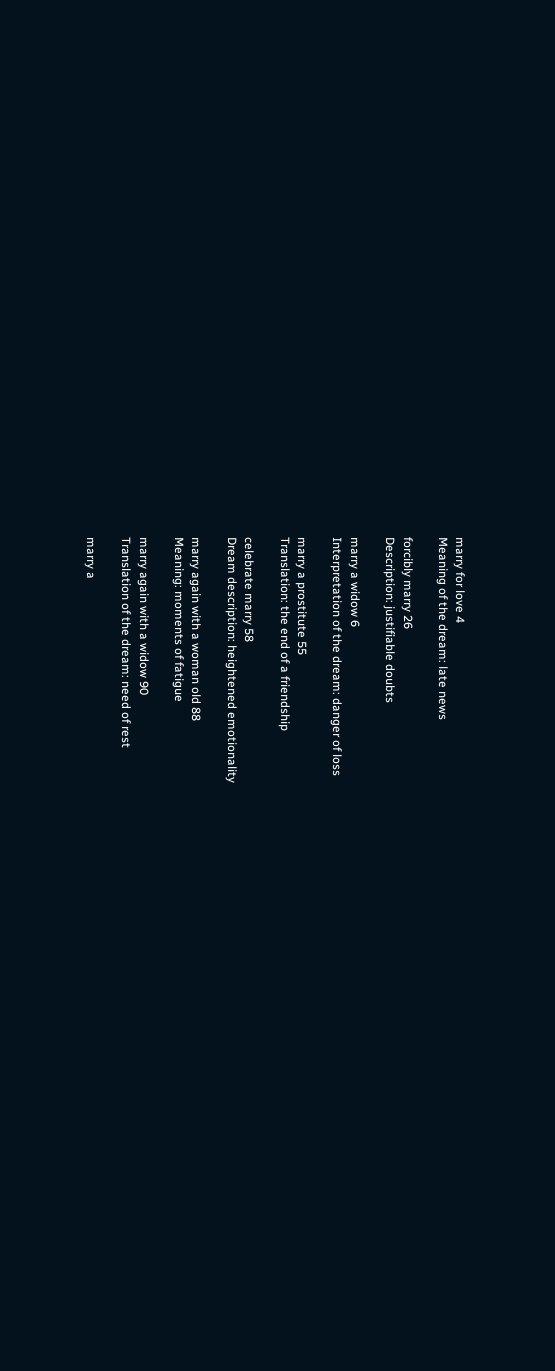marry for love 4
Meaning of the dream: late news

forcibly marry 26
Description: justifiable doubts

marry a widow 6
Interpretation of the dream: danger of loss

marry a prostitute 55
Translation: the end of a friendship

celebrate marry 58
Dream description: heightened emotionality

marry again with a woman old 88
Meaning: moments of fatigue

marry again with a widow 90
Translation of the dream: need of rest

marry a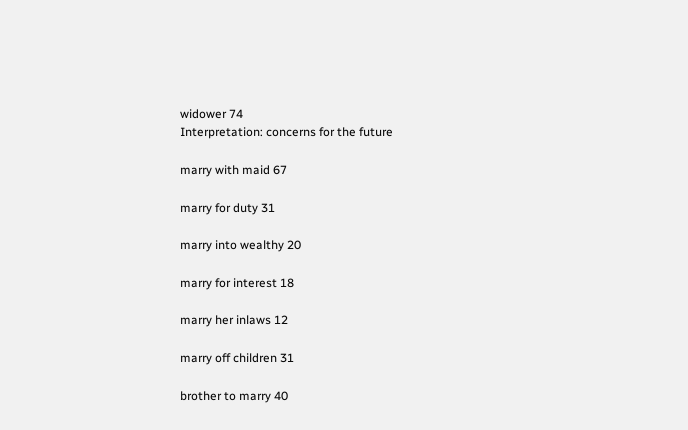widower 74
Interpretation: concerns for the future

marry with maid 67

marry for duty 31

marry into wealthy 20

marry for interest 18

marry her inlaws 12

marry off children 31

brother to marry 40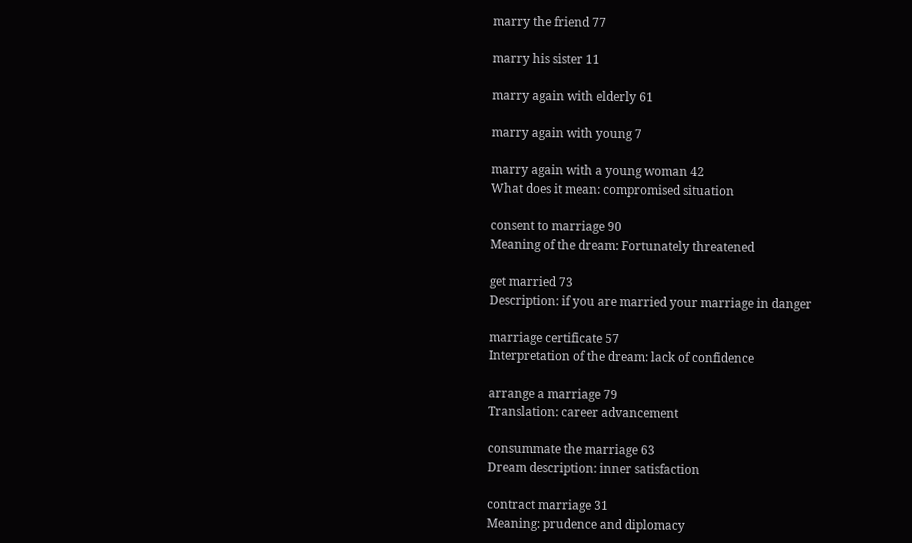marry the friend 77

marry his sister 11

marry again with elderly 61

marry again with young 7

marry again with a young woman 42
What does it mean: compromised situation

consent to marriage 90
Meaning of the dream: Fortunately threatened

get married 73
Description: if you are married your marriage in danger

marriage certificate 57
Interpretation of the dream: lack of confidence

arrange a marriage 79
Translation: career advancement

consummate the marriage 63
Dream description: inner satisfaction

contract marriage 31
Meaning: prudence and diplomacy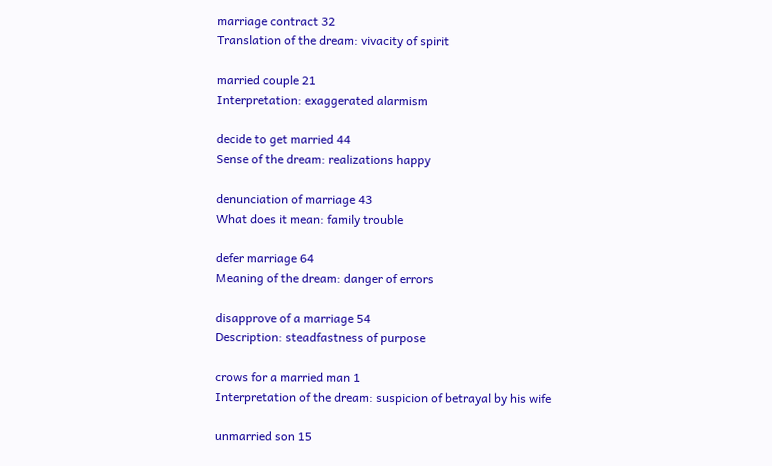marriage contract 32
Translation of the dream: vivacity of spirit

married couple 21
Interpretation: exaggerated alarmism

decide to get married 44
Sense of the dream: realizations happy

denunciation of marriage 43
What does it mean: family trouble

defer marriage 64
Meaning of the dream: danger of errors

disapprove of a marriage 54
Description: steadfastness of purpose

crows for a married man 1
Interpretation of the dream: suspicion of betrayal by his wife

unmarried son 15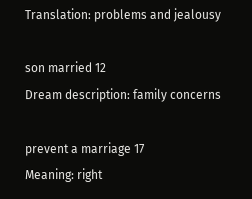Translation: problems and jealousy

son married 12
Dream description: family concerns

prevent a marriage 17
Meaning: right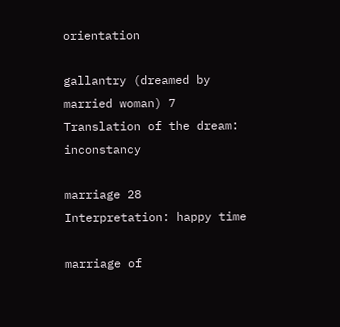orientation

gallantry (dreamed by married woman) 7
Translation of the dream: inconstancy

marriage 28
Interpretation: happy time

marriage of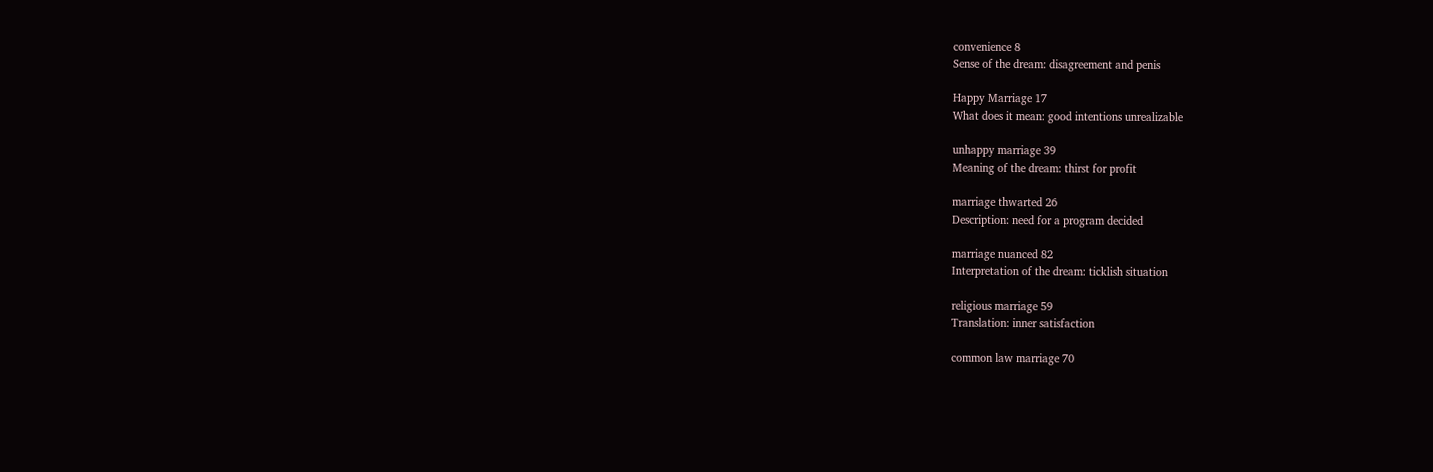convenience 8
Sense of the dream: disagreement and penis

Happy Marriage 17
What does it mean: good intentions unrealizable

unhappy marriage 39
Meaning of the dream: thirst for profit

marriage thwarted 26
Description: need for a program decided

marriage nuanced 82
Interpretation of the dream: ticklish situation

religious marriage 59
Translation: inner satisfaction

common law marriage 70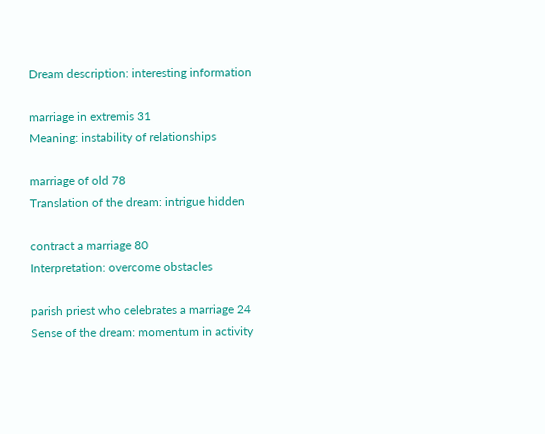Dream description: interesting information

marriage in extremis 31
Meaning: instability of relationships

marriage of old 78
Translation of the dream: intrigue hidden

contract a marriage 80
Interpretation: overcome obstacles

parish priest who celebrates a marriage 24
Sense of the dream: momentum in activity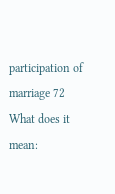participation of marriage 72
What does it mean: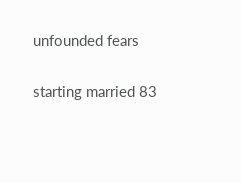unfounded fears

starting married 83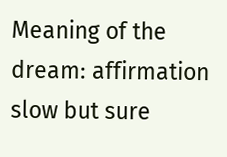Meaning of the dream: affirmation slow but sure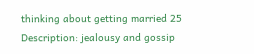thinking about getting married 25
Description: jealousy and gossip